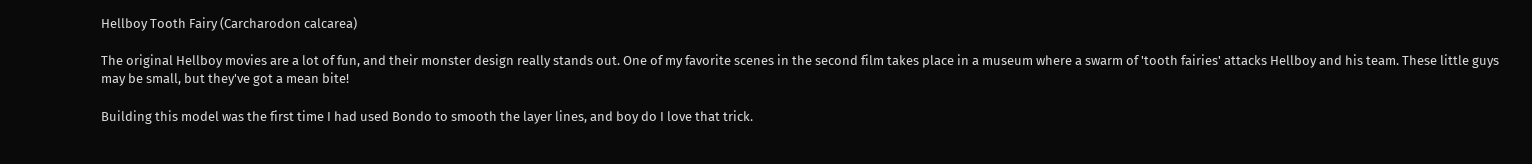Hellboy Tooth Fairy (Carcharodon calcarea)

The original Hellboy movies are a lot of fun, and their monster design really stands out. One of my favorite scenes in the second film takes place in a museum where a swarm of 'tooth fairies' attacks Hellboy and his team. These little guys may be small, but they've got a mean bite!

Building this model was the first time I had used Bondo to smooth the layer lines, and boy do I love that trick.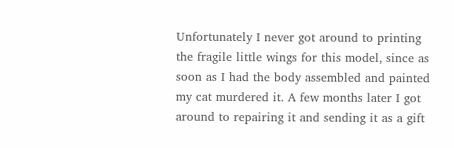Unfortunately I never got around to printing the fragile little wings for this model, since as soon as I had the body assembled and painted my cat murdered it. A few months later I got around to repairing it and sending it as a gift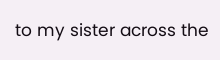to my sister across the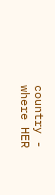country - where HER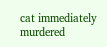cat immediately murdered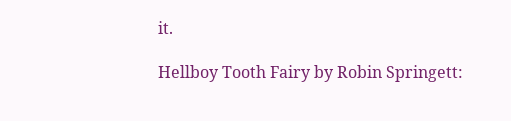it.

Hellboy Tooth Fairy by Robin Springett: